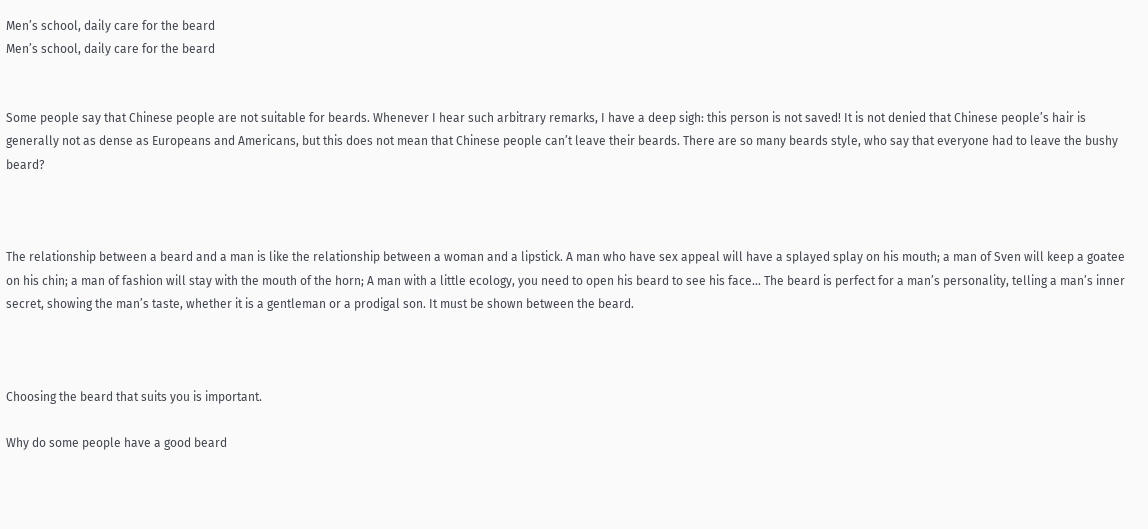Men’s school, daily care for the beard
Men’s school, daily care for the beard


Some people say that Chinese people are not suitable for beards. Whenever I hear such arbitrary remarks, I have a deep sigh: this person is not saved! It is not denied that Chinese people’s hair is generally not as dense as Europeans and Americans, but this does not mean that Chinese people can’t leave their beards. There are so many beards style, who say that everyone had to leave the bushy beard?



The relationship between a beard and a man is like the relationship between a woman and a lipstick. A man who have sex appeal will have a splayed splay on his mouth; a man of Sven will keep a goatee on his chin; a man of fashion will stay with the mouth of the horn; A man with a little ecology, you need to open his beard to see his face… The beard is perfect for a man’s personality, telling a man’s inner secret, showing the man’s taste, whether it is a gentleman or a prodigal son. It must be shown between the beard.



Choosing the beard that suits you is important.

Why do some people have a good beard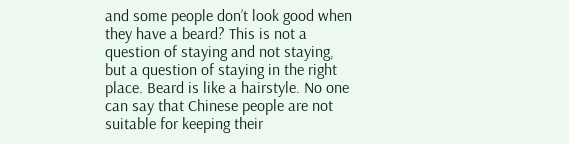and some people don’t look good when they have a beard? This is not a question of staying and not staying, but a question of staying in the right place. Beard is like a hairstyle. No one can say that Chinese people are not suitable for keeping their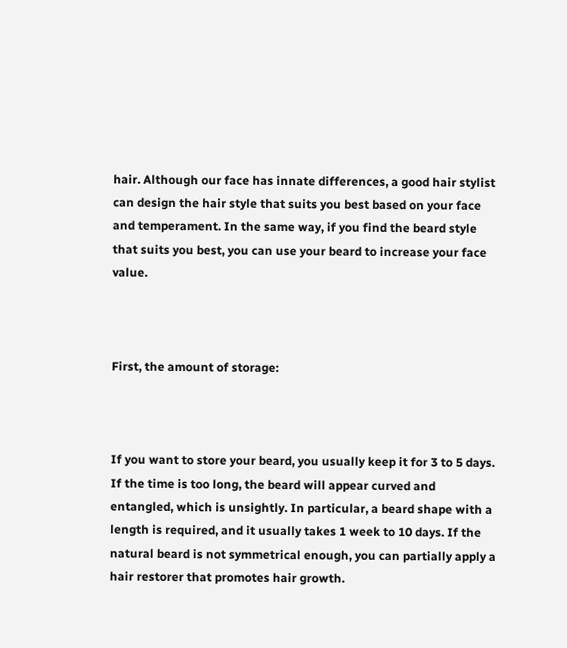hair. Although our face has innate differences, a good hair stylist can design the hair style that suits you best based on your face and temperament. In the same way, if you find the beard style that suits you best, you can use your beard to increase your face value.



First, the amount of storage:



If you want to store your beard, you usually keep it for 3 to 5 days. If the time is too long, the beard will appear curved and entangled, which is unsightly. In particular, a beard shape with a length is required, and it usually takes 1 week to 10 days. If the natural beard is not symmetrical enough, you can partially apply a hair restorer that promotes hair growth.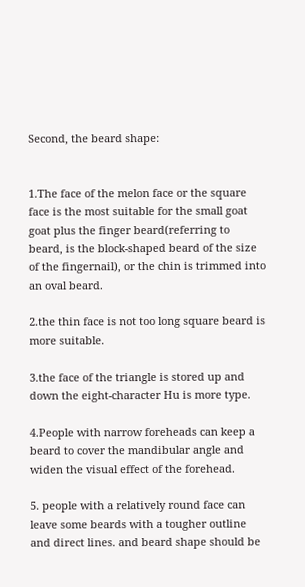Second, the beard shape:


1.The face of the melon face or the square face is the most suitable for the small goat goat plus the finger beard(referring to beard, is the block-shaped beard of the size of the fingernail), or the chin is trimmed into an oval beard.

2.the thin face is not too long square beard is more suitable.

3.the face of the triangle is stored up and down the eight-character Hu is more type.

4.People with narrow foreheads can keep a beard to cover the mandibular angle and widen the visual effect of the forehead.

5. people with a relatively round face can leave some beards with a tougher outline and direct lines. and beard shape should be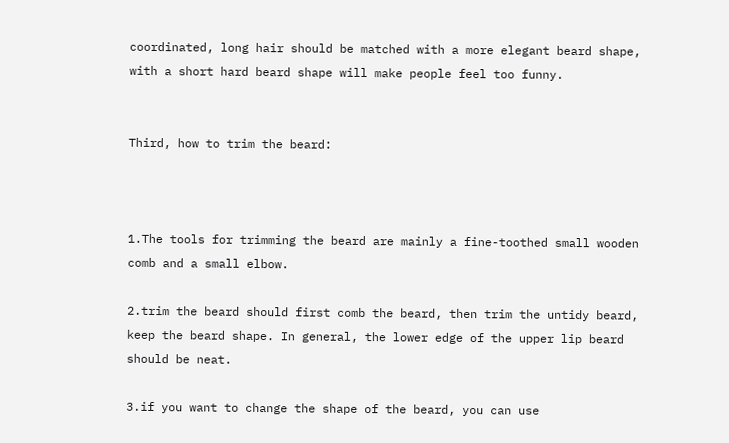coordinated, long hair should be matched with a more elegant beard shape, with a short hard beard shape will make people feel too funny.


Third, how to trim the beard:



1.The tools for trimming the beard are mainly a fine-toothed small wooden comb and a small elbow.

2.trim the beard should first comb the beard, then trim the untidy beard, keep the beard shape. In general, the lower edge of the upper lip beard should be neat.

3.if you want to change the shape of the beard, you can use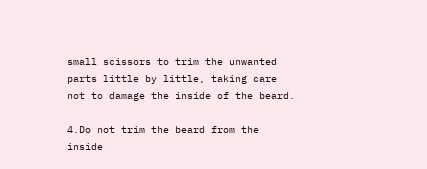small scissors to trim the unwanted parts little by little, taking care not to damage the inside of the beard.

4.Do not trim the beard from the inside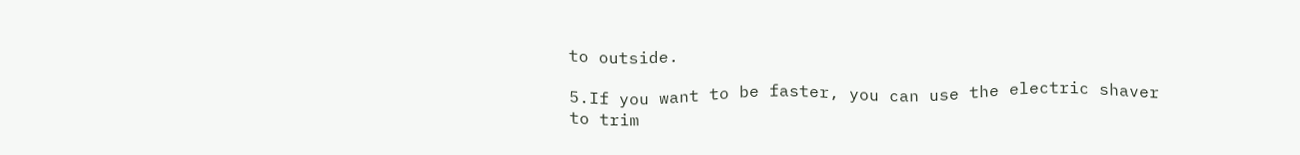to outside.

5.If you want to be faster, you can use the electric shaver to trim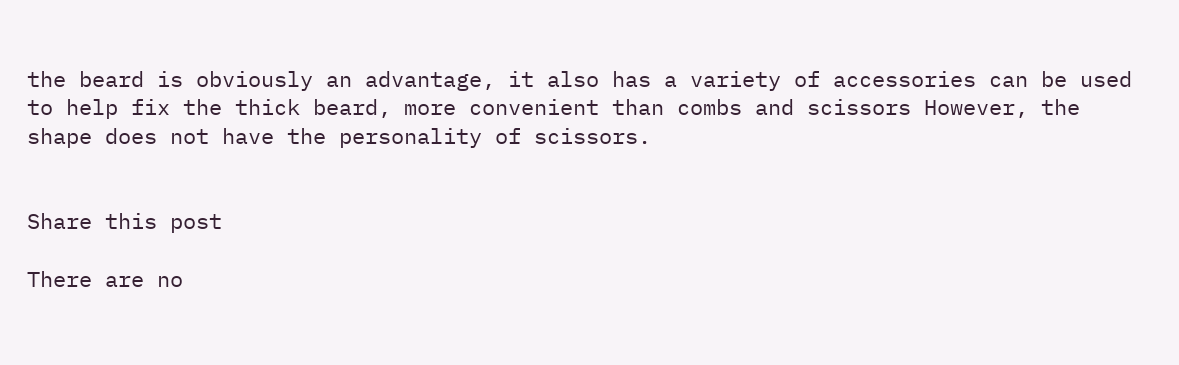the beard is obviously an advantage, it also has a variety of accessories can be used to help fix the thick beard, more convenient than combs and scissors However, the shape does not have the personality of scissors.


Share this post

There are no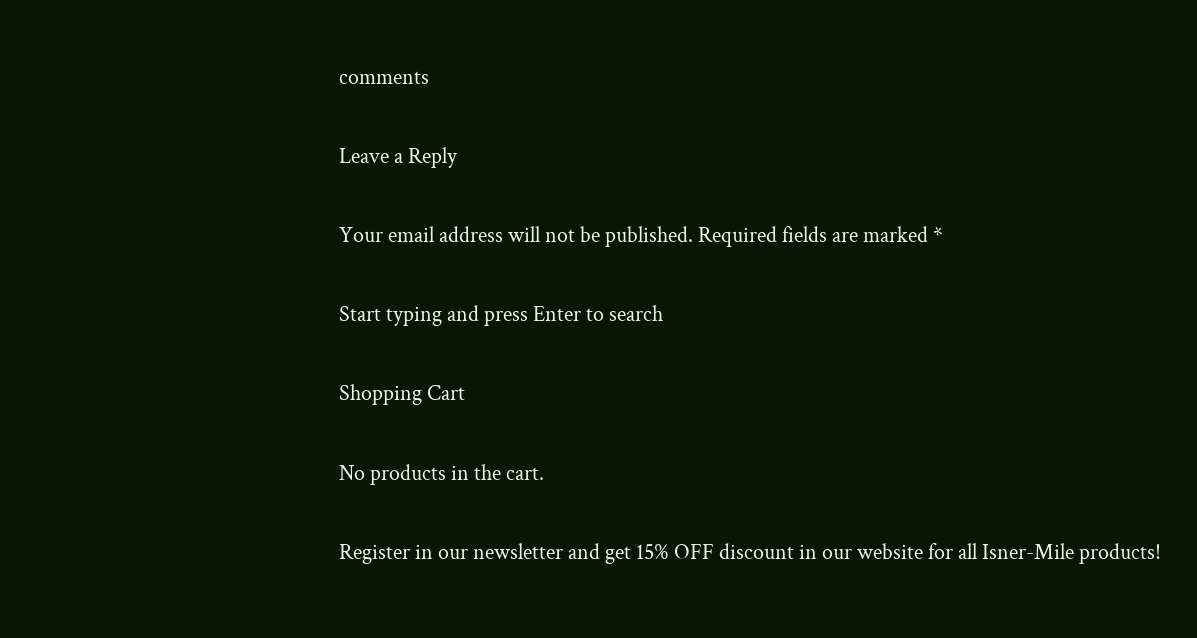comments

Leave a Reply

Your email address will not be published. Required fields are marked *

Start typing and press Enter to search

Shopping Cart

No products in the cart.

Register in our newsletter and get 15% OFF discount in our website for all Isner-Mile products!